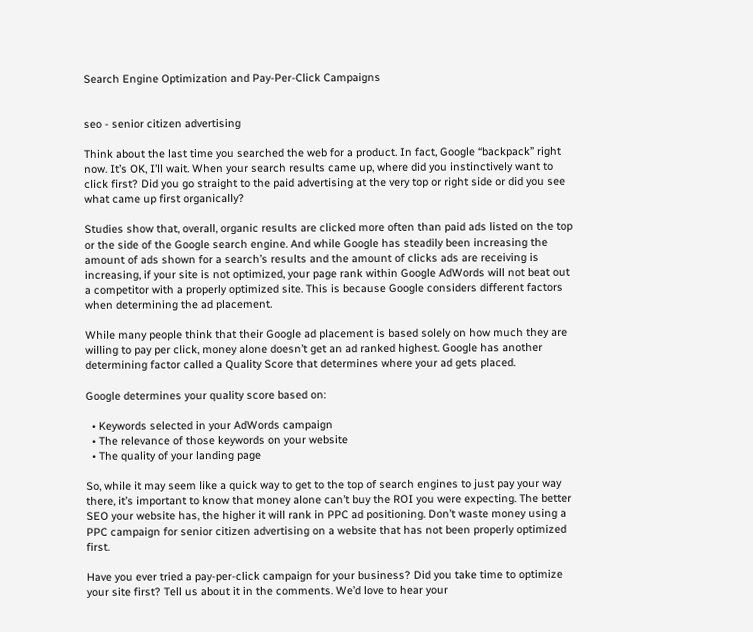Search Engine Optimization and Pay-Per-Click Campaigns


seo - senior citizen advertising

Think about the last time you searched the web for a product. In fact, Google “backpack” right now. It’s OK, I’ll wait. When your search results came up, where did you instinctively want to click first? Did you go straight to the paid advertising at the very top or right side or did you see what came up first organically?

Studies show that, overall, organic results are clicked more often than paid ads listed on the top or the side of the Google search engine. And while Google has steadily been increasing the amount of ads shown for a search’s results and the amount of clicks ads are receiving is increasing, if your site is not optimized, your page rank within Google AdWords will not beat out a competitor with a properly optimized site. This is because Google considers different factors when determining the ad placement.

While many people think that their Google ad placement is based solely on how much they are willing to pay per click, money alone doesn’t get an ad ranked highest. Google has another determining factor called a Quality Score that determines where your ad gets placed.

Google determines your quality score based on:

  • Keywords selected in your AdWords campaign
  • The relevance of those keywords on your website
  • The quality of your landing page

So, while it may seem like a quick way to get to the top of search engines to just pay your way there, it’s important to know that money alone can’t buy the ROI you were expecting. The better SEO your website has, the higher it will rank in PPC ad positioning. Don’t waste money using a PPC campaign for senior citizen advertising on a website that has not been properly optimized first.

Have you ever tried a pay-per-click campaign for your business? Did you take time to optimize your site first? Tell us about it in the comments. We’d love to hear your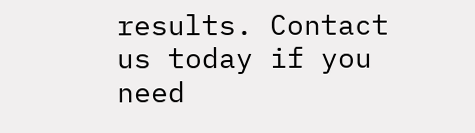results. Contact us today if you need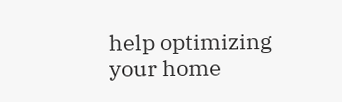help optimizing your home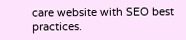care website with SEO best practices.